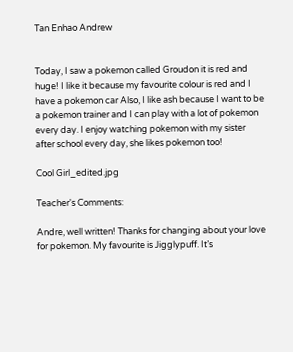Tan Enhao Andrew


Today, I saw a pokemon called Groudon it is red and huge! I like it because my favourite colour is red and I have a pokemon car Also, I like ash because I want to be a pokemon trainer and I can play with a lot of pokemon every day. I enjoy watching pokemon with my sister after school every day, she likes pokemon too!

Cool Girl_edited.jpg

Teacher's Comments:

Andre, well written! Thanks for changing about your love for pokemon. My favourite is Jigglypuff. It’s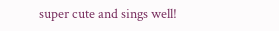super cute and sings well!